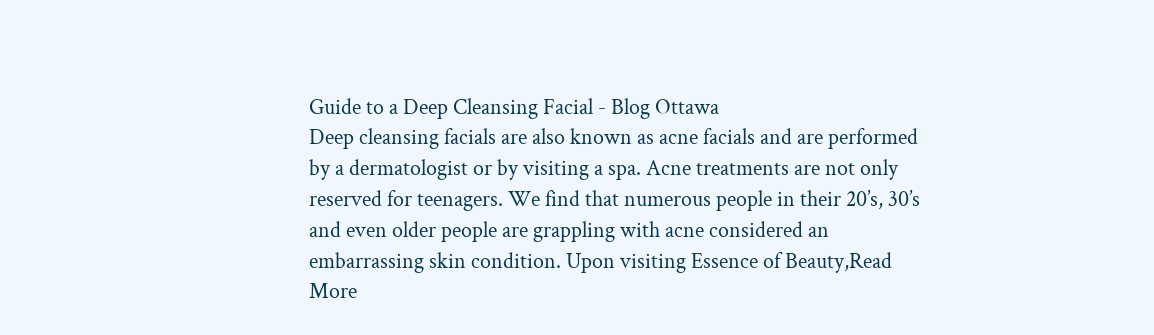Guide to a Deep Cleansing Facial - Blog Ottawa
Deep cleansing facials are also known as acne facials and are performed by a dermatologist or by visiting a spa. Acne treatments are not only reserved for teenagers. We find that numerous people in their 20’s, 30’s and even older people are grappling with acne considered an embarrassing skin condition. Upon visiting Essence of Beauty,Read More